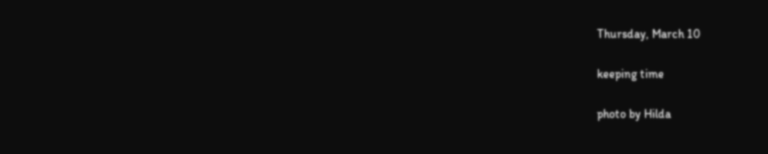Thursday, March 10

keeping time

photo by Hilda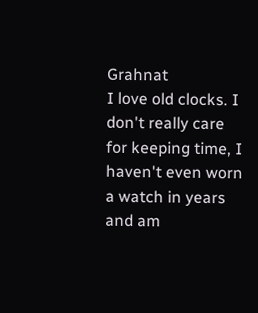Grahnat
I love old clocks. I don't really care for keeping time, I haven't even worn a watch in years and am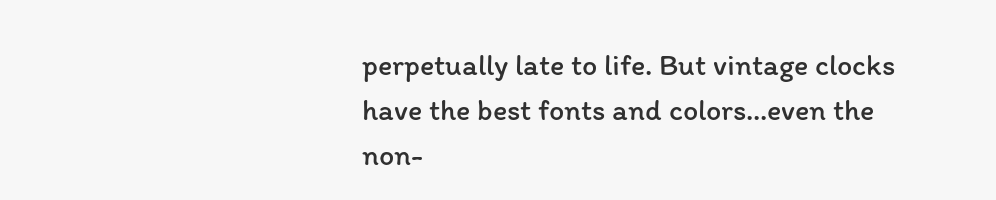perpetually late to life. But vintage clocks have the best fonts and colors...even the non-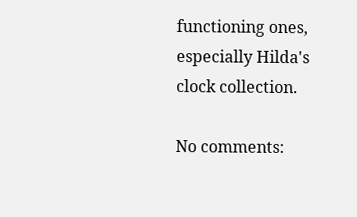functioning ones, especially Hilda's clock collection.

No comments: